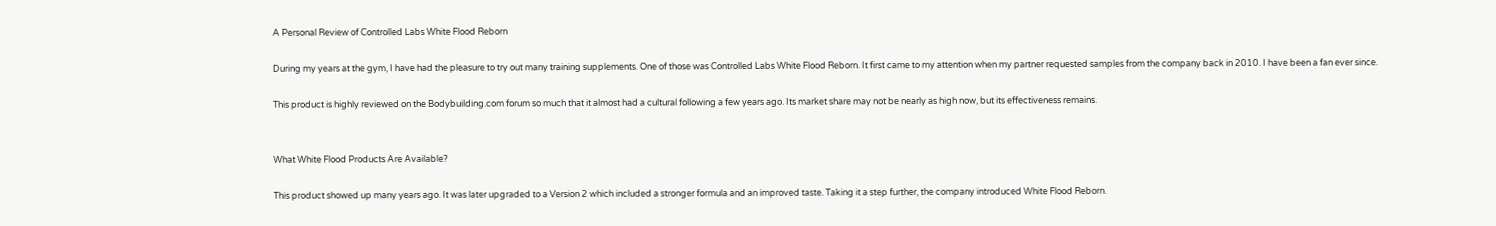A Personal Review of Controlled Labs White Flood Reborn

During my years at the gym, I have had the pleasure to try out many training supplements. One of those was Controlled Labs White Flood Reborn. It first came to my attention when my partner requested samples from the company back in 2010. I have been a fan ever since.

This product is highly reviewed on the Bodybuilding.com forum so much that it almost had a cultural following a few years ago. Its market share may not be nearly as high now, but its effectiveness remains.


What White Flood Products Are Available?

This product showed up many years ago. It was later upgraded to a Version 2 which included a stronger formula and an improved taste. Taking it a step further, the company introduced White Flood Reborn.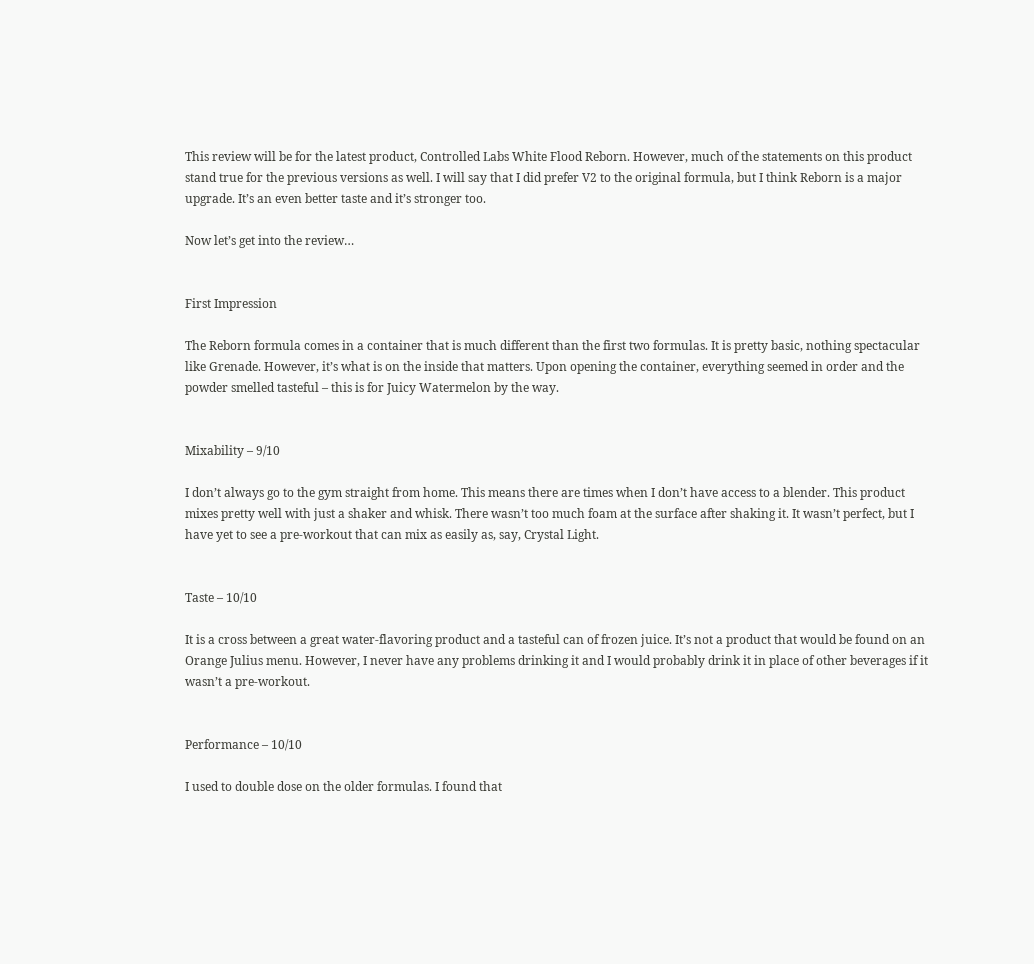This review will be for the latest product, Controlled Labs White Flood Reborn. However, much of the statements on this product stand true for the previous versions as well. I will say that I did prefer V2 to the original formula, but I think Reborn is a major upgrade. It’s an even better taste and it’s stronger too.

Now let’s get into the review…


First Impression

The Reborn formula comes in a container that is much different than the first two formulas. It is pretty basic, nothing spectacular like Grenade. However, it’s what is on the inside that matters. Upon opening the container, everything seemed in order and the powder smelled tasteful – this is for Juicy Watermelon by the way.


Mixability – 9/10

I don’t always go to the gym straight from home. This means there are times when I don’t have access to a blender. This product mixes pretty well with just a shaker and whisk. There wasn’t too much foam at the surface after shaking it. It wasn’t perfect, but I have yet to see a pre-workout that can mix as easily as, say, Crystal Light.


Taste – 10/10

It is a cross between a great water-flavoring product and a tasteful can of frozen juice. It’s not a product that would be found on an Orange Julius menu. However, I never have any problems drinking it and I would probably drink it in place of other beverages if it wasn’t a pre-workout.


Performance – 10/10

I used to double dose on the older formulas. I found that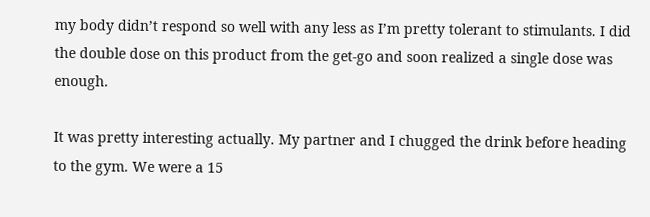my body didn’t respond so well with any less as I’m pretty tolerant to stimulants. I did the double dose on this product from the get-go and soon realized a single dose was enough.

It was pretty interesting actually. My partner and I chugged the drink before heading to the gym. We were a 15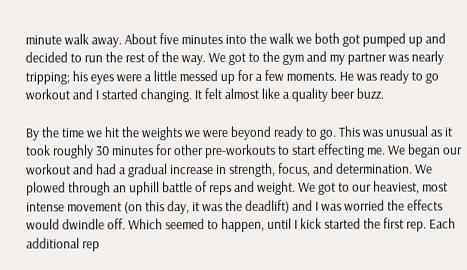minute walk away. About five minutes into the walk we both got pumped up and decided to run the rest of the way. We got to the gym and my partner was nearly tripping; his eyes were a little messed up for a few moments. He was ready to go workout and I started changing. It felt almost like a quality beer buzz.

By the time we hit the weights we were beyond ready to go. This was unusual as it took roughly 30 minutes for other pre-workouts to start effecting me. We began our workout and had a gradual increase in strength, focus, and determination. We plowed through an uphill battle of reps and weight. We got to our heaviest, most intense movement (on this day, it was the deadlift) and I was worried the effects would dwindle off. Which seemed to happen, until I kick started the first rep. Each additional rep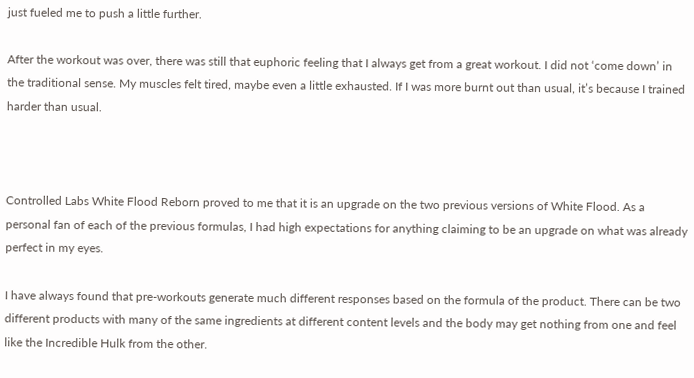just fueled me to push a little further.

After the workout was over, there was still that euphoric feeling that I always get from a great workout. I did not ‘come down’ in the traditional sense. My muscles felt tired, maybe even a little exhausted. If I was more burnt out than usual, it’s because I trained harder than usual.



Controlled Labs White Flood Reborn proved to me that it is an upgrade on the two previous versions of White Flood. As a personal fan of each of the previous formulas, I had high expectations for anything claiming to be an upgrade on what was already perfect in my eyes.

I have always found that pre-workouts generate much different responses based on the formula of the product. There can be two different products with many of the same ingredients at different content levels and the body may get nothing from one and feel like the Incredible Hulk from the other.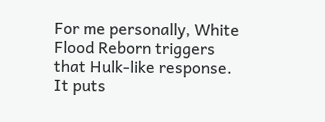For me personally, White Flood Reborn triggers that Hulk-like response. It puts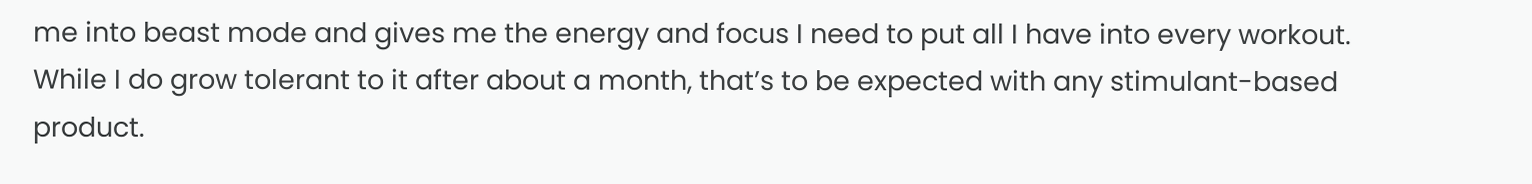me into beast mode and gives me the energy and focus I need to put all I have into every workout. While I do grow tolerant to it after about a month, that’s to be expected with any stimulant-based product.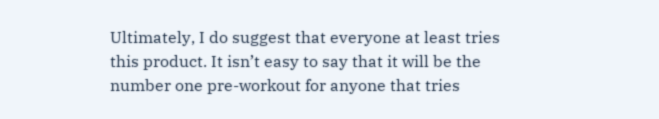Ultimately, I do suggest that everyone at least tries this product. It isn’t easy to say that it will be the number one pre-workout for anyone that tries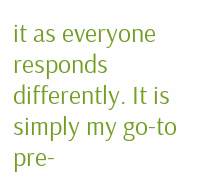it as everyone responds differently. It is simply my go-to pre-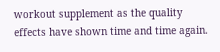workout supplement as the quality effects have shown time and time again.